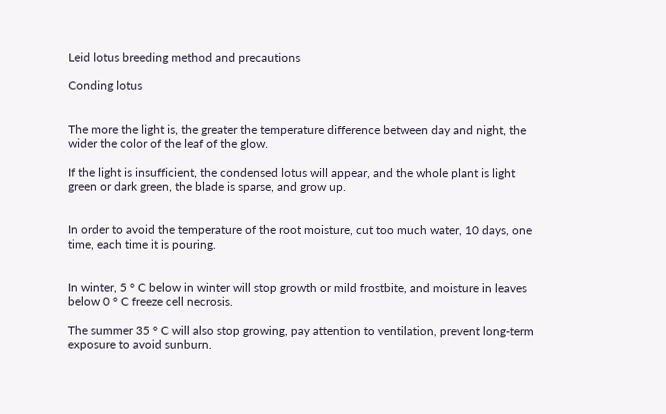Leid lotus breeding method and precautions

Conding lotus


The more the light is, the greater the temperature difference between day and night, the wider the color of the leaf of the glow.

If the light is insufficient, the condensed lotus will appear, and the whole plant is light green or dark green, the blade is sparse, and grow up.


In order to avoid the temperature of the root moisture, cut too much water, 10 days, one time, each time it is pouring.


In winter, 5 ° C below in winter will stop growth or mild frostbite, and moisture in leaves below 0 ° C freeze cell necrosis.

The summer 35 ° C will also stop growing, pay attention to ventilation, prevent long-term exposure to avoid sunburn.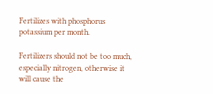Fertilizes with phosphorus potassium per month.

Fertilizers should not be too much, especially nitrogen, otherwise it will cause the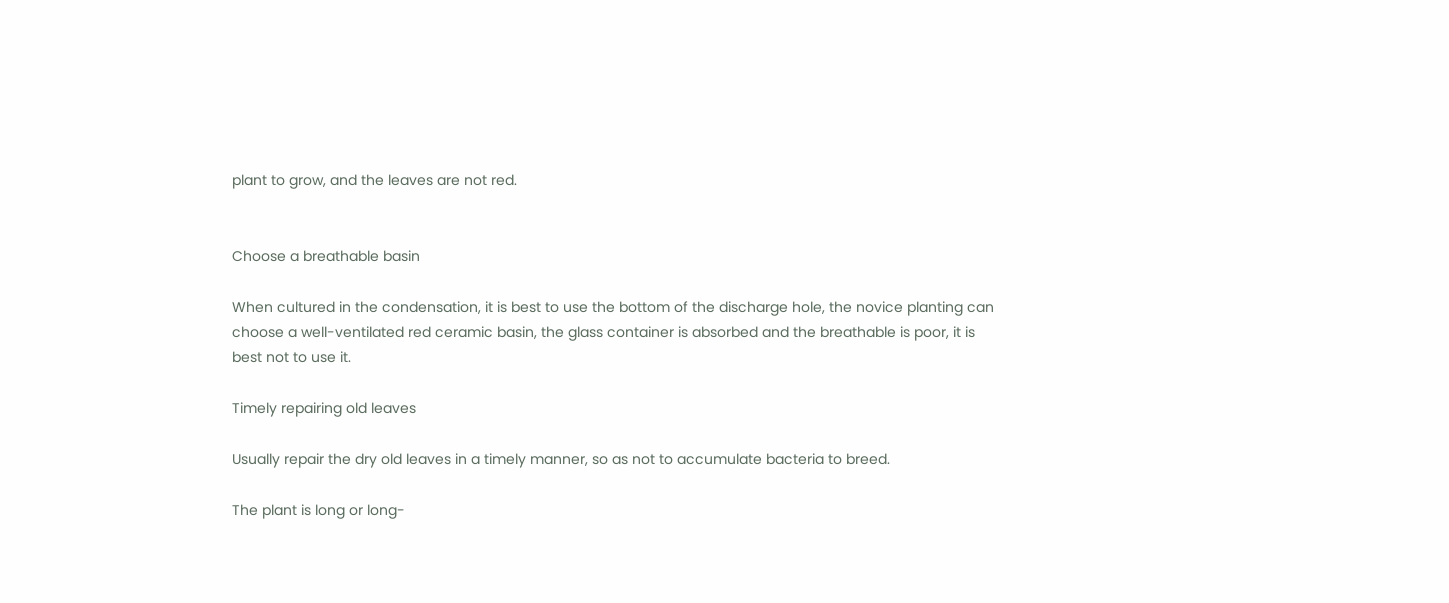plant to grow, and the leaves are not red.


Choose a breathable basin

When cultured in the condensation, it is best to use the bottom of the discharge hole, the novice planting can choose a well-ventilated red ceramic basin, the glass container is absorbed and the breathable is poor, it is best not to use it.

Timely repairing old leaves

Usually repair the dry old leaves in a timely manner, so as not to accumulate bacteria to breed.

The plant is long or long-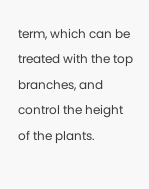term, which can be treated with the top branches, and control the height of the plants.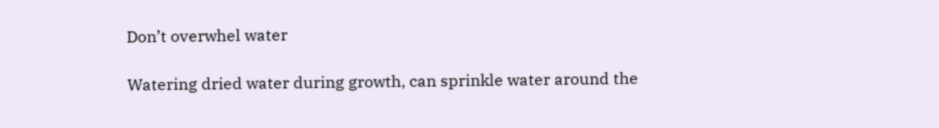Don’t overwhel water

Watering dried water during growth, can sprinkle water around the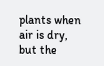plants when air is dry, but the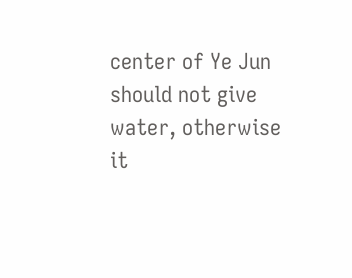center of Ye Jun should not give water, otherwise it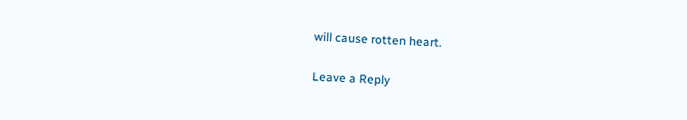will cause rotten heart.

Leave a Reply